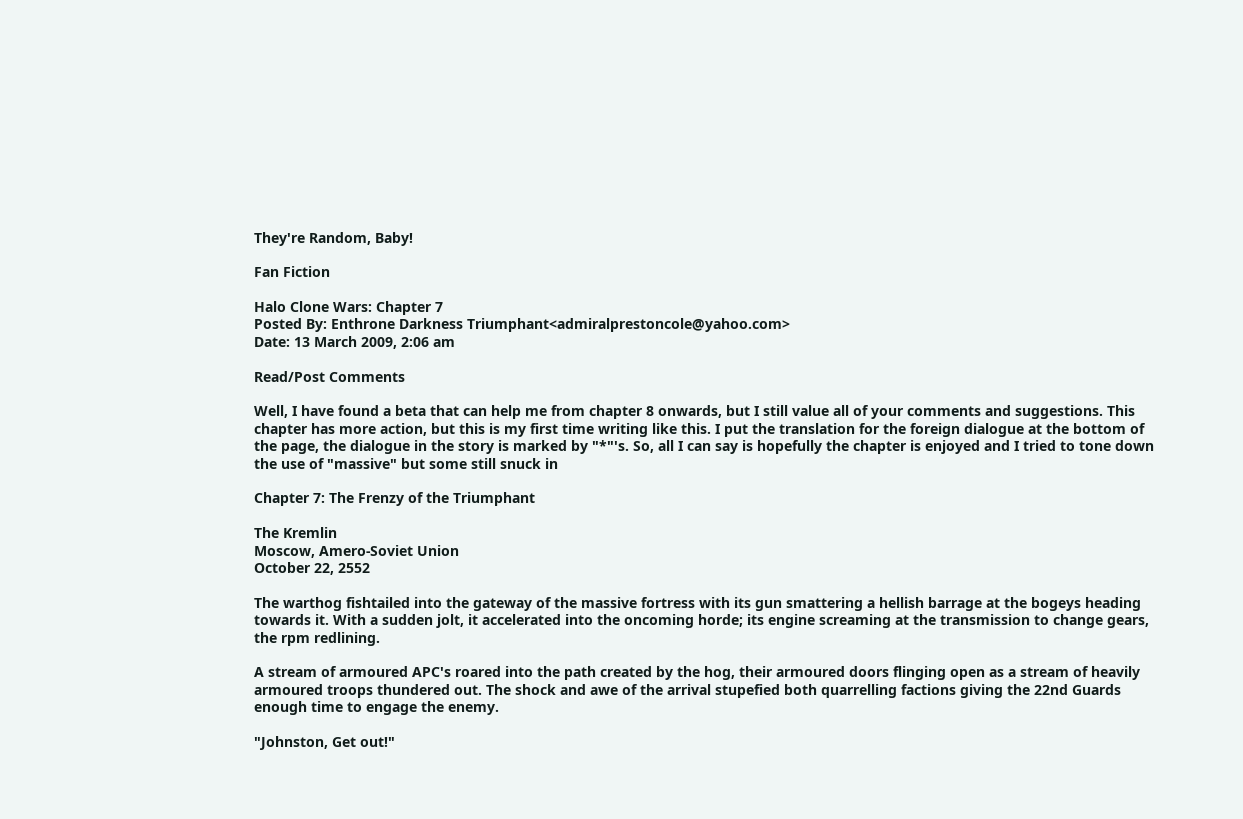They're Random, Baby!

Fan Fiction

Halo Clone Wars: Chapter 7
Posted By: Enthrone Darkness Triumphant<admiralprestoncole@yahoo.com>
Date: 13 March 2009, 2:06 am

Read/Post Comments

Well, I have found a beta that can help me from chapter 8 onwards, but I still value all of your comments and suggestions. This chapter has more action, but this is my first time writing like this. I put the translation for the foreign dialogue at the bottom of the page, the dialogue in the story is marked by "*"'s. So, all I can say is hopefully the chapter is enjoyed and I tried to tone down the use of "massive" but some still snuck in

Chapter 7: The Frenzy of the Triumphant

The Kremlin
Moscow, Amero-Soviet Union
October 22, 2552

The warthog fishtailed into the gateway of the massive fortress with its gun smattering a hellish barrage at the bogeys heading towards it. With a sudden jolt, it accelerated into the oncoming horde; its engine screaming at the transmission to change gears, the rpm redlining.

A stream of armoured APC's roared into the path created by the hog, their armoured doors flinging open as a stream of heavily armoured troops thundered out. The shock and awe of the arrival stupefied both quarrelling factions giving the 22nd Guards enough time to engage the enemy.

"Johnston, Get out!"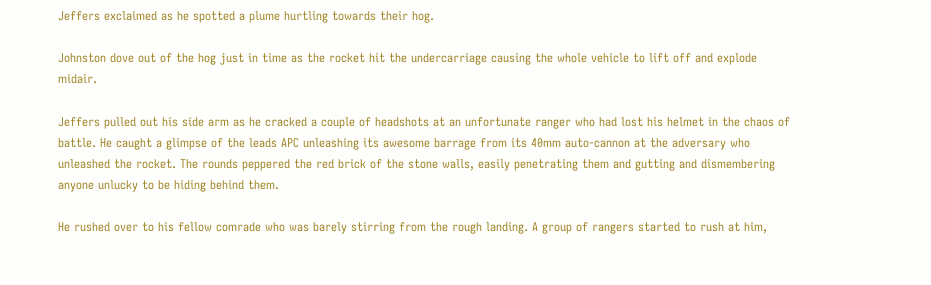Jeffers exclaimed as he spotted a plume hurtling towards their hog.

Johnston dove out of the hog just in time as the rocket hit the undercarriage causing the whole vehicle to lift off and explode midair.

Jeffers pulled out his side arm as he cracked a couple of headshots at an unfortunate ranger who had lost his helmet in the chaos of battle. He caught a glimpse of the leads APC unleashing its awesome barrage from its 40mm auto-cannon at the adversary who unleashed the rocket. The rounds peppered the red brick of the stone walls, easily penetrating them and gutting and dismembering anyone unlucky to be hiding behind them.

He rushed over to his fellow comrade who was barely stirring from the rough landing. A group of rangers started to rush at him,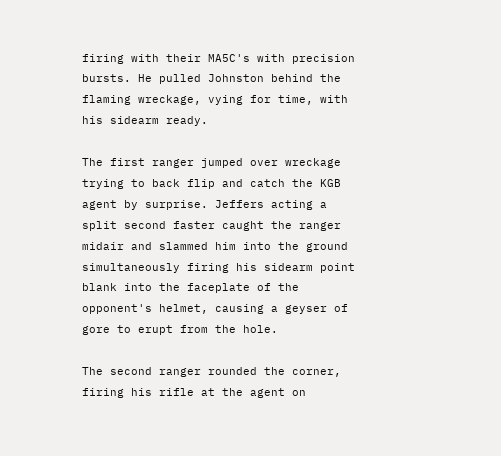firing with their MA5C's with precision bursts. He pulled Johnston behind the flaming wreckage, vying for time, with his sidearm ready.

The first ranger jumped over wreckage trying to back flip and catch the KGB agent by surprise. Jeffers acting a split second faster caught the ranger midair and slammed him into the ground simultaneously firing his sidearm point blank into the faceplate of the opponent's helmet, causing a geyser of gore to erupt from the hole.

The second ranger rounded the corner, firing his rifle at the agent on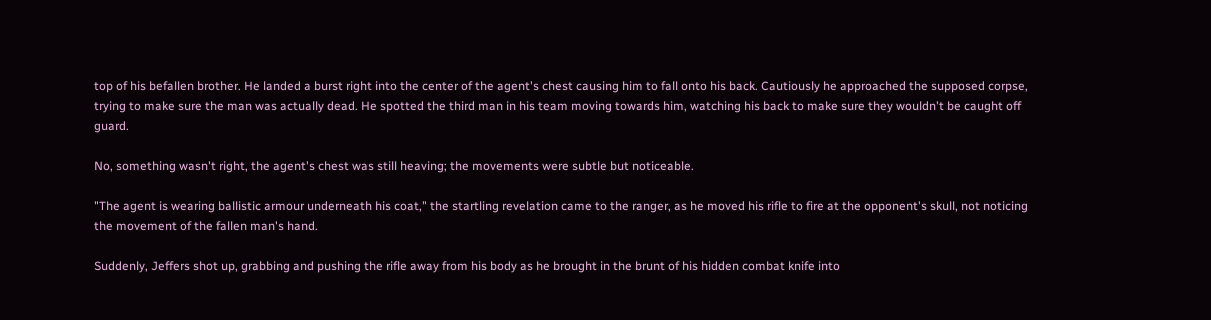top of his befallen brother. He landed a burst right into the center of the agent's chest causing him to fall onto his back. Cautiously he approached the supposed corpse, trying to make sure the man was actually dead. He spotted the third man in his team moving towards him, watching his back to make sure they wouldn't be caught off guard.

No, something wasn't right, the agent's chest was still heaving; the movements were subtle but noticeable.

"The agent is wearing ballistic armour underneath his coat," the startling revelation came to the ranger, as he moved his rifle to fire at the opponent's skull, not noticing the movement of the fallen man's hand.

Suddenly, Jeffers shot up, grabbing and pushing the rifle away from his body as he brought in the brunt of his hidden combat knife into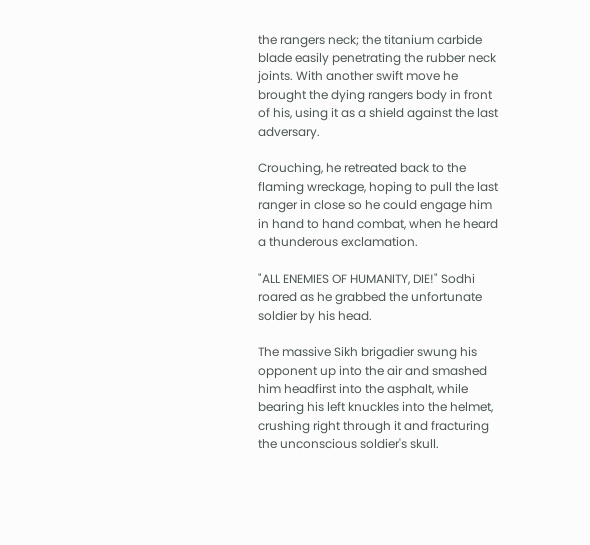the rangers neck; the titanium carbide blade easily penetrating the rubber neck joints. With another swift move he brought the dying rangers body in front of his, using it as a shield against the last adversary.

Crouching, he retreated back to the flaming wreckage, hoping to pull the last ranger in close so he could engage him in hand to hand combat, when he heard a thunderous exclamation.

"ALL ENEMIES OF HUMANITY, DIE!" Sodhi roared as he grabbed the unfortunate soldier by his head.

The massive Sikh brigadier swung his opponent up into the air and smashed him headfirst into the asphalt, while bearing his left knuckles into the helmet, crushing right through it and fracturing the unconscious soldier's skull.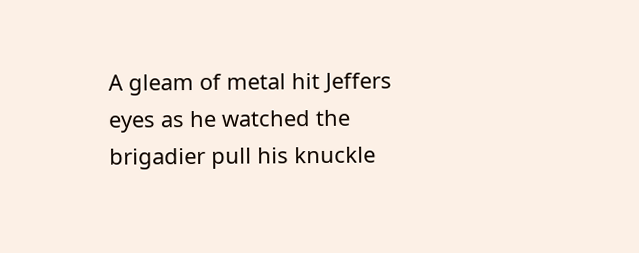A gleam of metal hit Jeffers eyes as he watched the brigadier pull his knuckle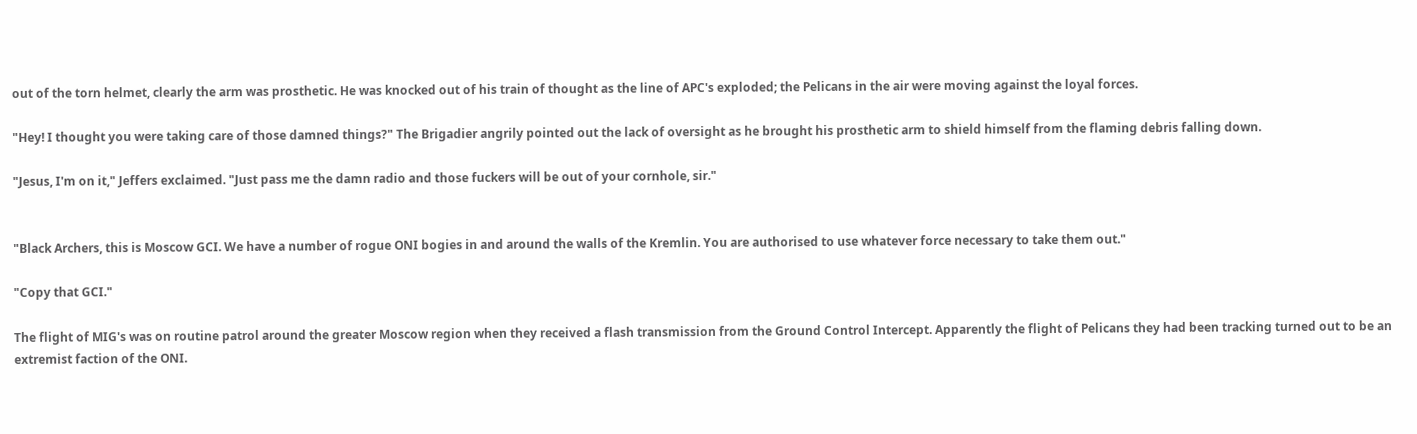out of the torn helmet, clearly the arm was prosthetic. He was knocked out of his train of thought as the line of APC's exploded; the Pelicans in the air were moving against the loyal forces.

"Hey! I thought you were taking care of those damned things?" The Brigadier angrily pointed out the lack of oversight as he brought his prosthetic arm to shield himself from the flaming debris falling down.

"Jesus, I'm on it," Jeffers exclaimed. "Just pass me the damn radio and those fuckers will be out of your cornhole, sir."


"Black Archers, this is Moscow GCI. We have a number of rogue ONI bogies in and around the walls of the Kremlin. You are authorised to use whatever force necessary to take them out."

"Copy that GCI."

The flight of MIG's was on routine patrol around the greater Moscow region when they received a flash transmission from the Ground Control Intercept. Apparently the flight of Pelicans they had been tracking turned out to be an extremist faction of the ONI.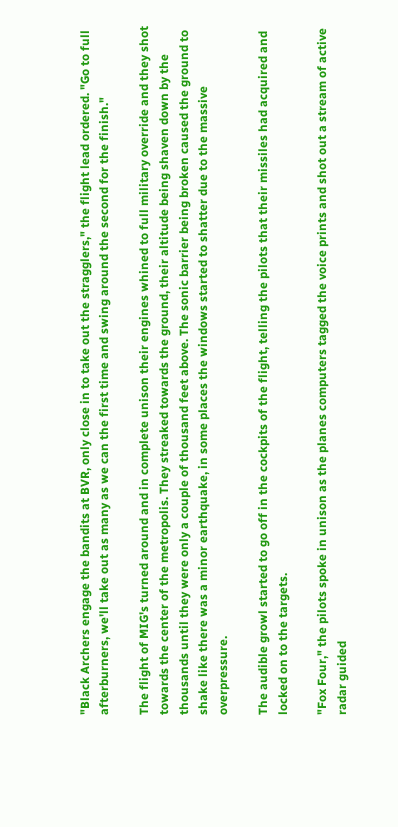"Black Archers engage the bandits at BVR, only close in to take out the stragglers," the flight lead ordered. "Go to full afterburners, we'll take out as many as we can the first time and swing around the second for the finish."

The flight of MIG's turned around and in complete unison their engines whined to full military override and they shot towards the center of the metropolis. They streaked towards the ground, their altitude being shaven down by the thousands until they were only a couple of thousand feet above. The sonic barrier being broken caused the ground to shake like there was a minor earthquake, in some places the windows started to shatter due to the massive overpressure.

The audible growl started to go off in the cockpits of the flight, telling the pilots that their missiles had acquired and locked on to the targets.

"Fox Four," the pilots spoke in unison as the planes computers tagged the voice prints and shot out a stream of active radar guided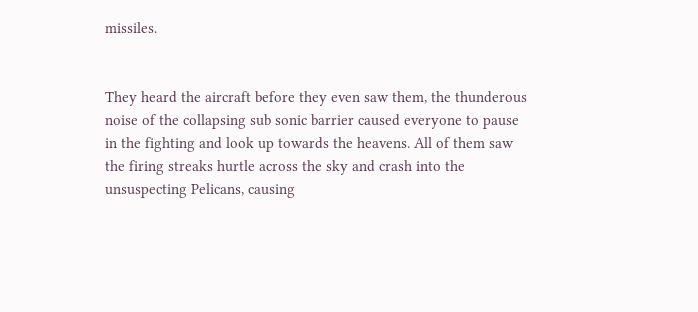missiles.


They heard the aircraft before they even saw them, the thunderous noise of the collapsing sub sonic barrier caused everyone to pause in the fighting and look up towards the heavens. All of them saw the firing streaks hurtle across the sky and crash into the unsuspecting Pelicans, causing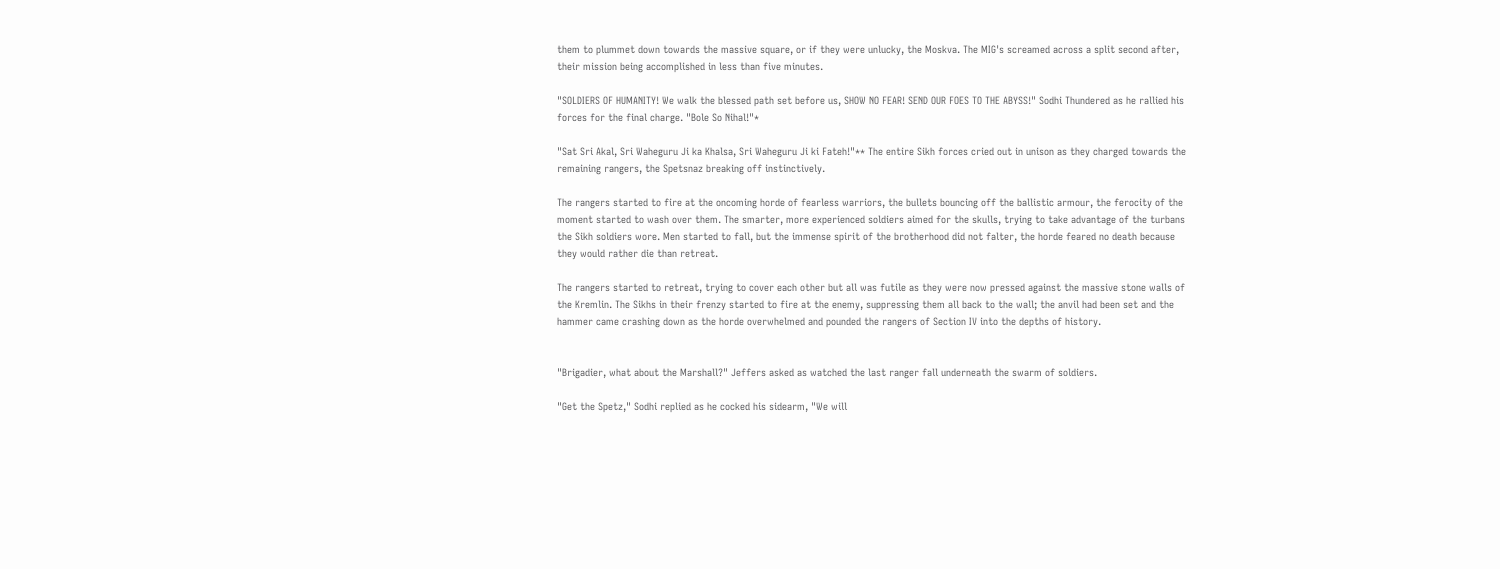them to plummet down towards the massive square, or if they were unlucky, the Moskva. The MIG's screamed across a split second after, their mission being accomplished in less than five minutes.

"SOLDIERS OF HUMANITY! We walk the blessed path set before us, SHOW NO FEAR! SEND OUR FOES TO THE ABYSS!" Sodhi Thundered as he rallied his forces for the final charge. "Bole So Nihal!"*

"Sat Sri Akal, Sri Waheguru Ji ka Khalsa, Sri Waheguru Ji ki Fateh!"** The entire Sikh forces cried out in unison as they charged towards the remaining rangers, the Spetsnaz breaking off instinctively.

The rangers started to fire at the oncoming horde of fearless warriors, the bullets bouncing off the ballistic armour, the ferocity of the moment started to wash over them. The smarter, more experienced soldiers aimed for the skulls, trying to take advantage of the turbans the Sikh soldiers wore. Men started to fall, but the immense spirit of the brotherhood did not falter, the horde feared no death because they would rather die than retreat.

The rangers started to retreat, trying to cover each other but all was futile as they were now pressed against the massive stone walls of the Kremlin. The Sikhs in their frenzy started to fire at the enemy, suppressing them all back to the wall; the anvil had been set and the hammer came crashing down as the horde overwhelmed and pounded the rangers of Section IV into the depths of history.


"Brigadier, what about the Marshall?" Jeffers asked as watched the last ranger fall underneath the swarm of soldiers.

"Get the Spetz," Sodhi replied as he cocked his sidearm, "We will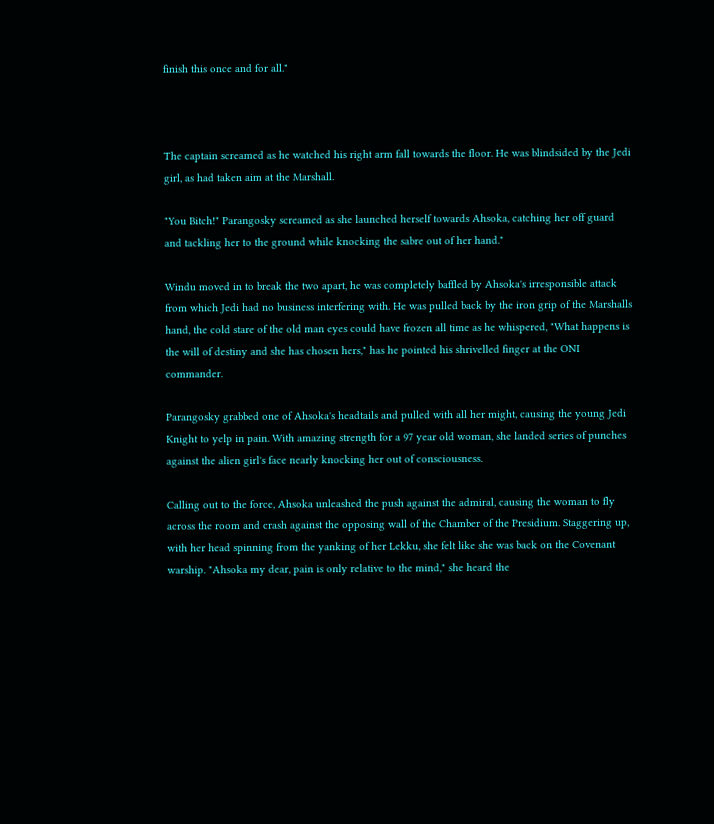finish this once and for all."



The captain screamed as he watched his right arm fall towards the floor. He was blindsided by the Jedi girl, as had taken aim at the Marshall.

"You Bitch!" Parangosky screamed as she launched herself towards Ahsoka, catching her off guard and tackling her to the ground while knocking the sabre out of her hand."

Windu moved in to break the two apart, he was completely baffled by Ahsoka's irresponsible attack from which Jedi had no business interfering with. He was pulled back by the iron grip of the Marshalls hand, the cold stare of the old man eyes could have frozen all time as he whispered, "What happens is the will of destiny and she has chosen hers," has he pointed his shrivelled finger at the ONI commander.

Parangosky grabbed one of Ahsoka's headtails and pulled with all her might, causing the young Jedi Knight to yelp in pain. With amazing strength for a 97 year old woman, she landed series of punches against the alien girl's face nearly knocking her out of consciousness.

Calling out to the force, Ahsoka unleashed the push against the admiral, causing the woman to fly across the room and crash against the opposing wall of the Chamber of the Presidium. Staggering up, with her head spinning from the yanking of her Lekku, she felt like she was back on the Covenant warship. "Ahsoka my dear, pain is only relative to the mind," she heard the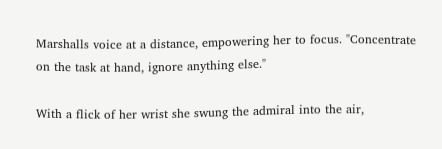Marshalls voice at a distance, empowering her to focus. "Concentrate on the task at hand, ignore anything else."

With a flick of her wrist she swung the admiral into the air,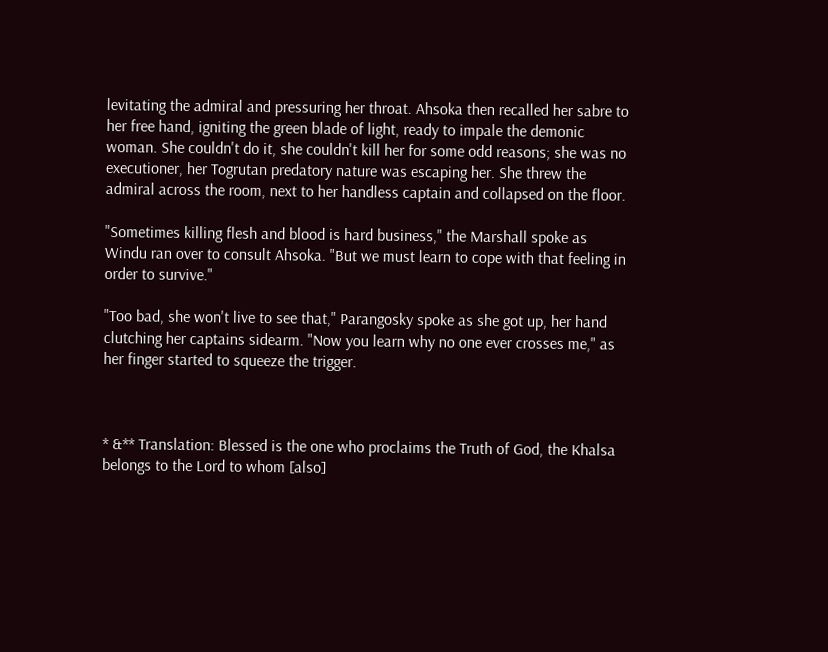levitating the admiral and pressuring her throat. Ahsoka then recalled her sabre to her free hand, igniting the green blade of light, ready to impale the demonic woman. She couldn't do it, she couldn't kill her for some odd reasons; she was no executioner, her Togrutan predatory nature was escaping her. She threw the admiral across the room, next to her handless captain and collapsed on the floor.

"Sometimes killing flesh and blood is hard business," the Marshall spoke as Windu ran over to consult Ahsoka. "But we must learn to cope with that feeling in order to survive."

"Too bad, she won't live to see that," Parangosky spoke as she got up, her hand clutching her captains sidearm. "Now you learn why no one ever crosses me," as her finger started to squeeze the trigger.



* &** Translation: Blessed is the one who proclaims the Truth of God, the Khalsa belongs to the Lord to whom [also]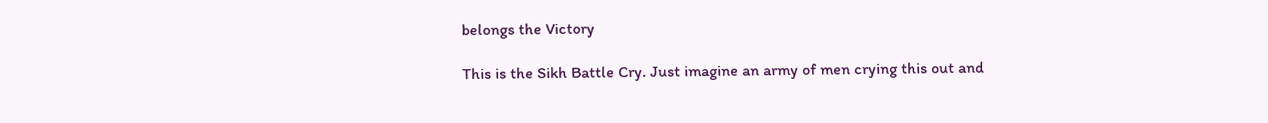belongs the Victory

This is the Sikh Battle Cry. Just imagine an army of men crying this out and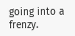going into a frenzy.